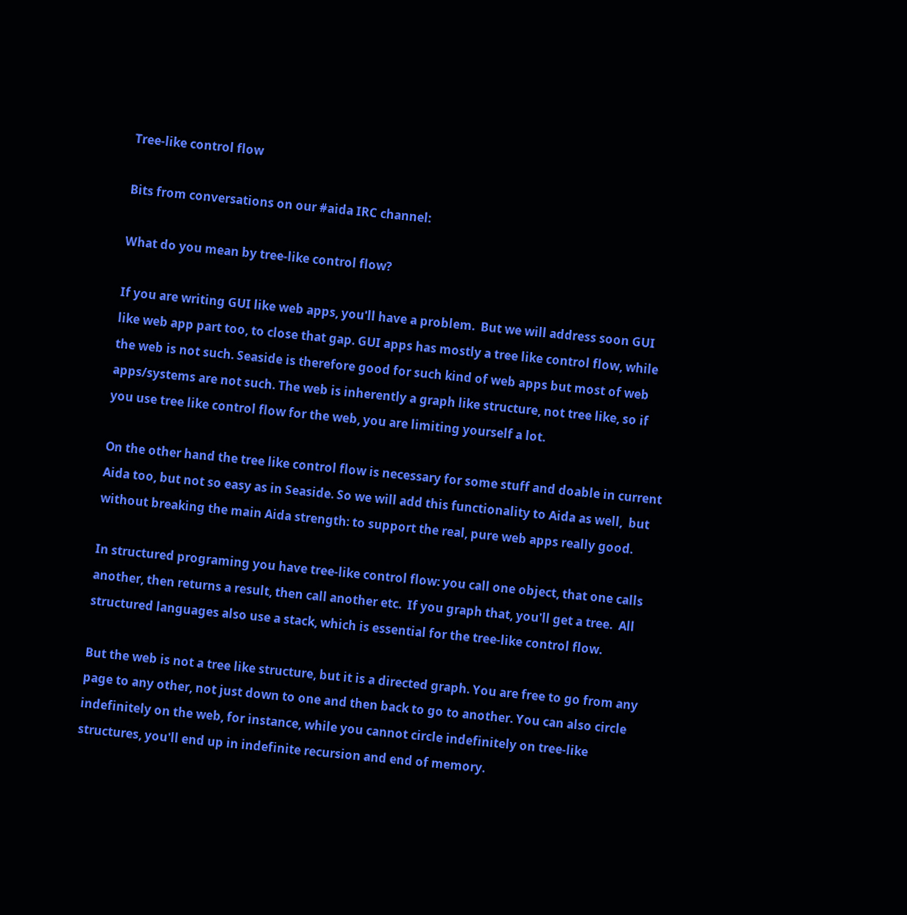Tree-like control flow

Bits from conversations on our #aida IRC channel:

What do you mean by tree-like control flow?

If you are writing GUI like web apps, you'll have a problem.  But we will address soon GUI like web app part too, to close that gap. GUI apps has mostly a tree like control flow, while the web is not such. Seaside is therefore good for such kind of web apps but most of web apps/systems are not such. The web is inherently a graph like structure, not tree like, so if you use tree like control flow for the web, you are limiting yourself a lot.

On the other hand the tree like control flow is necessary for some stuff and doable in current Aida too, but not so easy as in Seaside. So we will add this functionality to Aida as well,  but without breaking the main Aida strength: to support the real, pure web apps really good.

In structured programing you have tree-like control flow: you call one object, that one calls another, then returns a result, then call another etc.  If you graph that, you'll get a tree.  All structured languages also use a stack, which is essential for the tree-like control flow.

But the web is not a tree like structure, but it is a directed graph. You are free to go from any page to any other, not just down to one and then back to go to another. You can also circle indefinitely on the web, for instance, while you cannot circle indefinitely on tree-like structures, you'll end up in indefinite recursion and end of memory.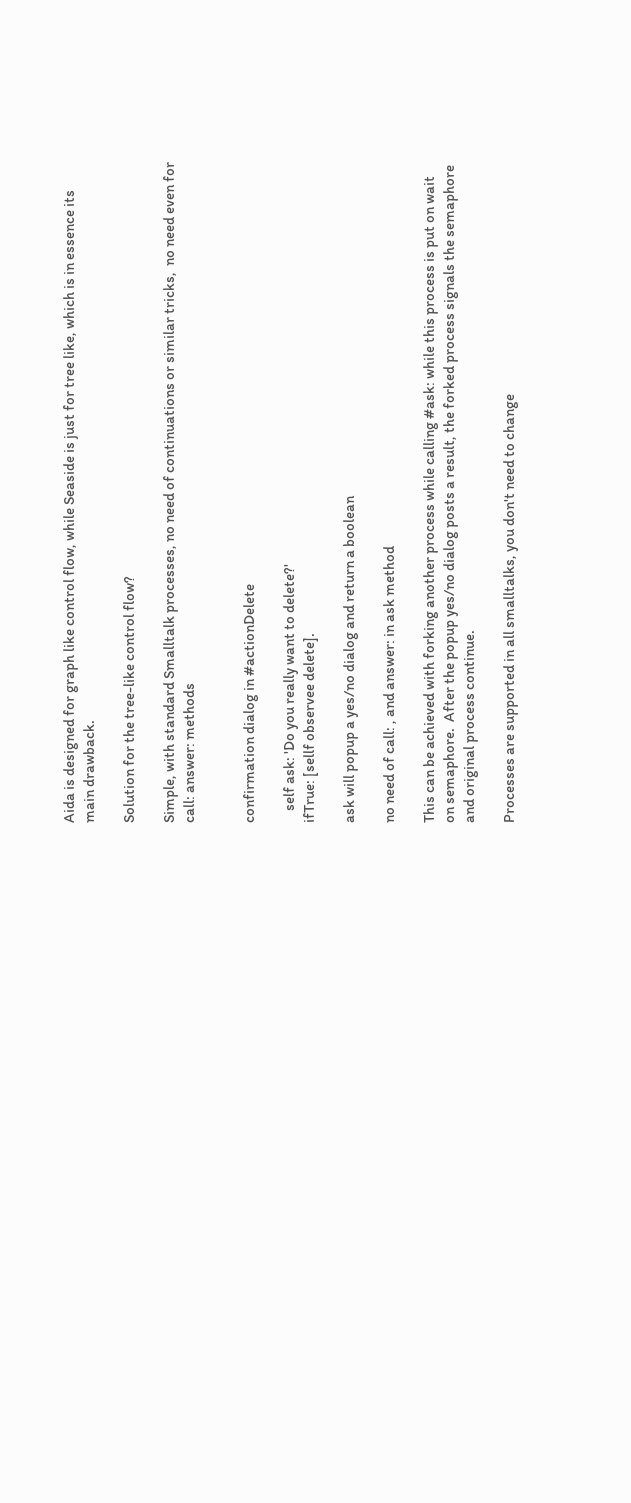Aida is designed for graph like control flow, while Seaside is just for tree like, which is in essence its main drawback.

Solution for the tree-like control flow?

Simple, with standard Smalltalk processes, no need of continuations or similar tricks,  no need even for call: answer: methods


confirmation dialog in #actionDelete

    self ask: 'Do you really want to delete?'
ifTrue: [sellf observee delete].

ask will popup a yes/no dialog and return a boolean

no need of call: , and answer: in ask method

This can be achieved with forking another process while calling #ask: while this process is put on wait on semaphore.  After the popup yes/no dialog posts a result, the forked process signals the semaphore and original process continue.

Processes are supported in all smalltalks, you don't need to change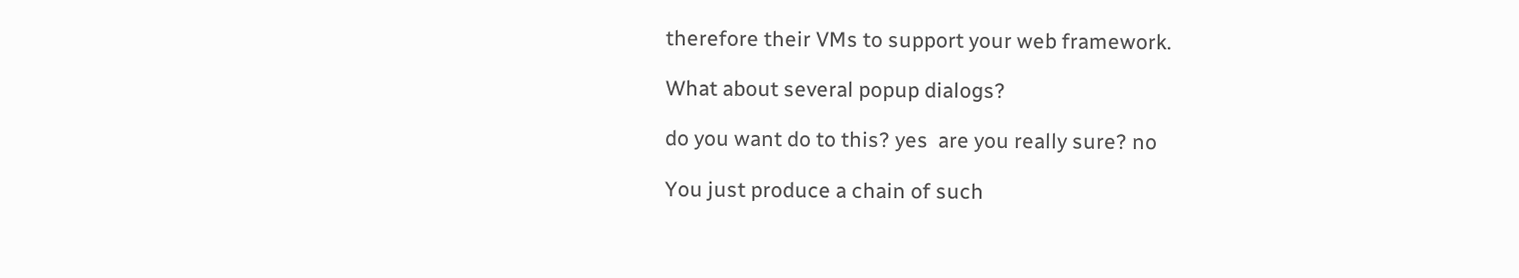therefore their VMs to support your web framework.

What about several popup dialogs?

do you want do to this? yes  are you really sure? no

You just produce a chain of such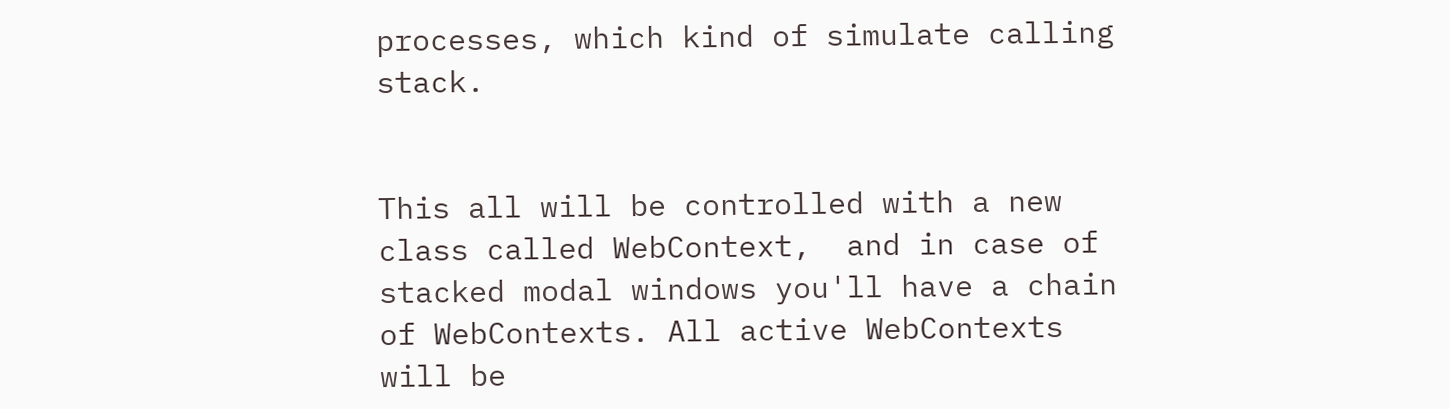processes, which kind of simulate calling stack.


This all will be controlled with a new class called WebContext,  and in case of stacked modal windows you'll have a chain of WebContexts. All active WebContexts will be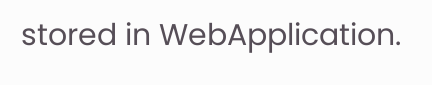stored in WebApplication.